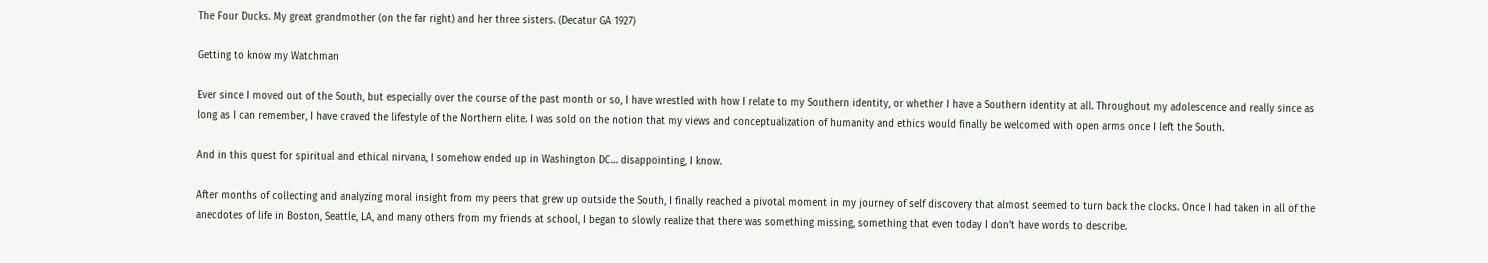The Four Ducks. My great grandmother (on the far right) and her three sisters. (Decatur GA 1927)

Getting to know my Watchman

Ever since I moved out of the South, but especially over the course of the past month or so, I have wrestled with how I relate to my Southern identity, or whether I have a Southern identity at all. Throughout my adolescence and really since as long as I can remember, I have craved the lifestyle of the Northern elite. I was sold on the notion that my views and conceptualization of humanity and ethics would finally be welcomed with open arms once I left the South.

And in this quest for spiritual and ethical nirvana, I somehow ended up in Washington DC… disappointing, I know.

After months of collecting and analyzing moral insight from my peers that grew up outside the South, I finally reached a pivotal moment in my journey of self discovery that almost seemed to turn back the clocks. Once I had taken in all of the anecdotes of life in Boston, Seattle, LA, and many others from my friends at school, I began to slowly realize that there was something missing, something that even today I don’t have words to describe.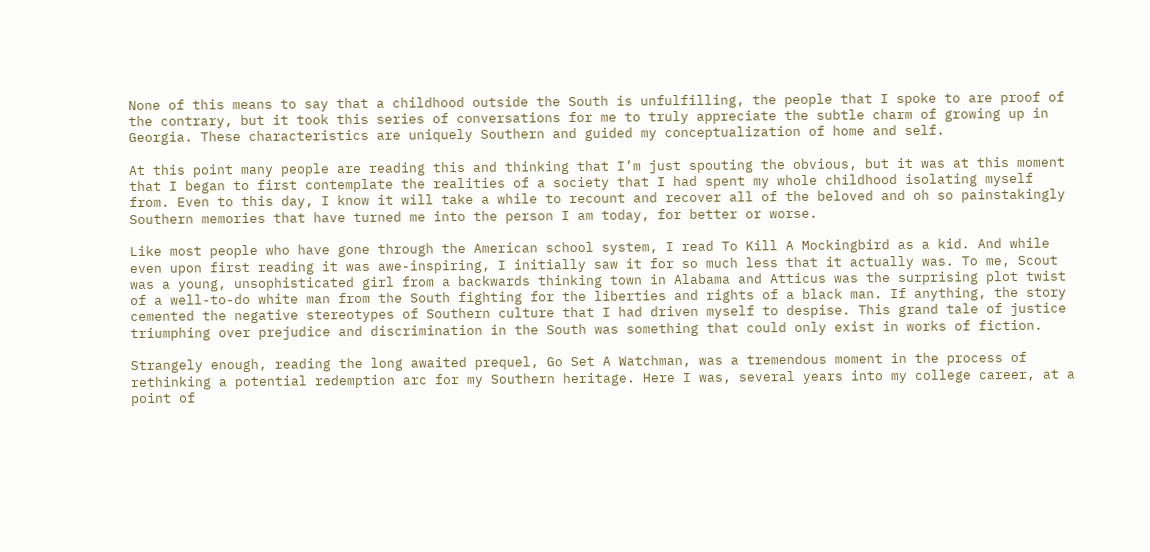None of this means to say that a childhood outside the South is unfulfilling, the people that I spoke to are proof of the contrary, but it took this series of conversations for me to truly appreciate the subtle charm of growing up in Georgia. These characteristics are uniquely Southern and guided my conceptualization of home and self.

At this point many people are reading this and thinking that I’m just spouting the obvious, but it was at this moment that I began to first contemplate the realities of a society that I had spent my whole childhood isolating myself from. Even to this day, I know it will take a while to recount and recover all of the beloved and oh so painstakingly Southern memories that have turned me into the person I am today, for better or worse.

Like most people who have gone through the American school system, I read To Kill A Mockingbird as a kid. And while even upon first reading it was awe-inspiring, I initially saw it for so much less that it actually was. To me, Scout was a young, unsophisticated girl from a backwards thinking town in Alabama and Atticus was the surprising plot twist of a well-to-do white man from the South fighting for the liberties and rights of a black man. If anything, the story cemented the negative stereotypes of Southern culture that I had driven myself to despise. This grand tale of justice triumphing over prejudice and discrimination in the South was something that could only exist in works of fiction.

Strangely enough, reading the long awaited prequel, Go Set A Watchman, was a tremendous moment in the process of rethinking a potential redemption arc for my Southern heritage. Here I was, several years into my college career, at a point of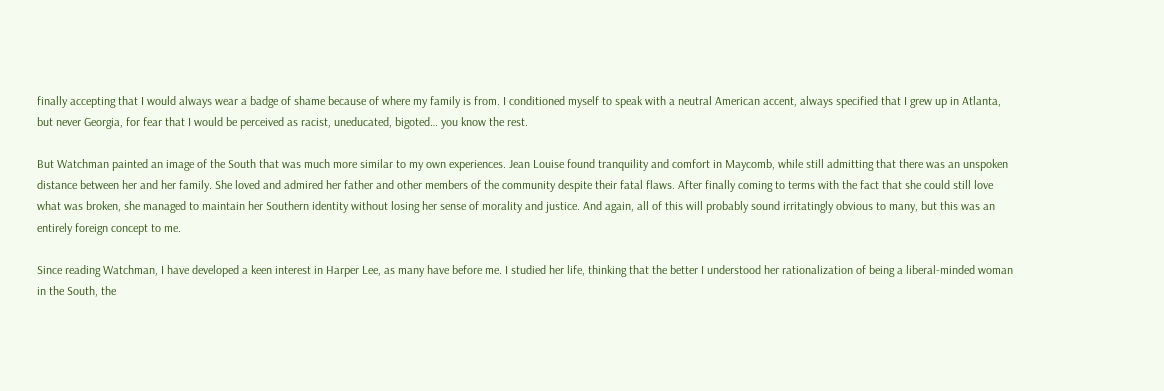finally accepting that I would always wear a badge of shame because of where my family is from. I conditioned myself to speak with a neutral American accent, always specified that I grew up in Atlanta, but never Georgia, for fear that I would be perceived as racist, uneducated, bigoted… you know the rest.

But Watchman painted an image of the South that was much more similar to my own experiences. Jean Louise found tranquility and comfort in Maycomb, while still admitting that there was an unspoken distance between her and her family. She loved and admired her father and other members of the community despite their fatal flaws. After finally coming to terms with the fact that she could still love what was broken, she managed to maintain her Southern identity without losing her sense of morality and justice. And again, all of this will probably sound irritatingly obvious to many, but this was an entirely foreign concept to me.

Since reading Watchman, I have developed a keen interest in Harper Lee, as many have before me. I studied her life, thinking that the better I understood her rationalization of being a liberal-minded woman in the South, the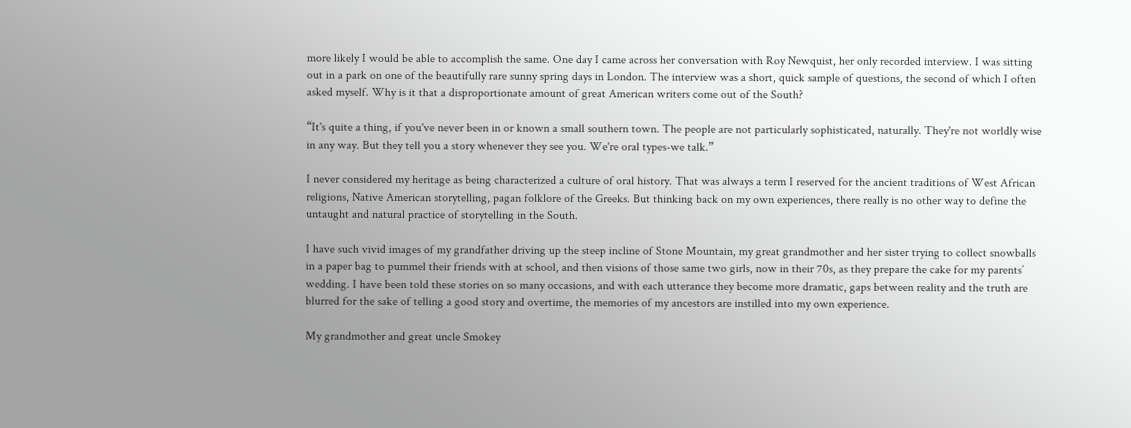more likely I would be able to accomplish the same. One day I came across her conversation with Roy Newquist, her only recorded interview. I was sitting out in a park on one of the beautifully rare sunny spring days in London. The interview was a short, quick sample of questions, the second of which I often asked myself. Why is it that a disproportionate amount of great American writers come out of the South?

“It's quite a thing, if you've never been in or known a small southern town. The people are not particularly sophisticated, naturally. They're not worldly wise in any way. But they tell you a story whenever they see you. We're oral types-we talk.”

I never considered my heritage as being characterized a culture of oral history. That was always a term I reserved for the ancient traditions of West African religions, Native American storytelling, pagan folklore of the Greeks. But thinking back on my own experiences, there really is no other way to define the untaught and natural practice of storytelling in the South.

I have such vivid images of my grandfather driving up the steep incline of Stone Mountain, my great grandmother and her sister trying to collect snowballs in a paper bag to pummel their friends with at school, and then visions of those same two girls, now in their 70s, as they prepare the cake for my parents’ wedding. I have been told these stories on so many occasions, and with each utterance they become more dramatic, gaps between reality and the truth are blurred for the sake of telling a good story and overtime, the memories of my ancestors are instilled into my own experience.

My grandmother and great uncle Smokey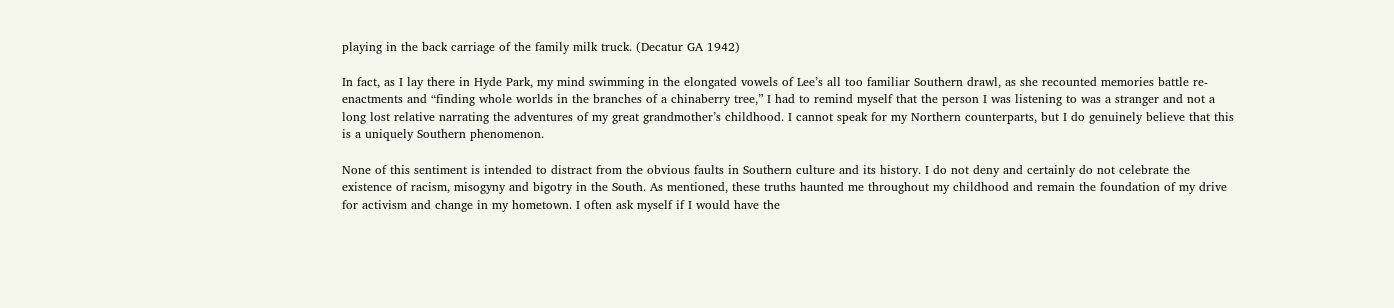playing in the back carriage of the family milk truck. (Decatur GA 1942)

In fact, as I lay there in Hyde Park, my mind swimming in the elongated vowels of Lee’s all too familiar Southern drawl, as she recounted memories battle re-enactments and “finding whole worlds in the branches of a chinaberry tree,” I had to remind myself that the person I was listening to was a stranger and not a long lost relative narrating the adventures of my great grandmother’s childhood. I cannot speak for my Northern counterparts, but I do genuinely believe that this is a uniquely Southern phenomenon.

None of this sentiment is intended to distract from the obvious faults in Southern culture and its history. I do not deny and certainly do not celebrate the existence of racism, misogyny and bigotry in the South. As mentioned, these truths haunted me throughout my childhood and remain the foundation of my drive for activism and change in my hometown. I often ask myself if I would have the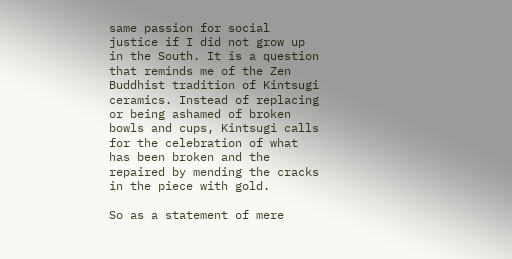same passion for social justice if I did not grow up in the South. It is a question that reminds me of the Zen Buddhist tradition of Kintsugi ceramics. Instead of replacing or being ashamed of broken bowls and cups, Kintsugi calls for the celebration of what has been broken and the repaired by mending the cracks in the piece with gold.

So as a statement of mere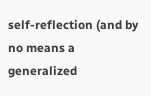self-reflection (and by no means a generalized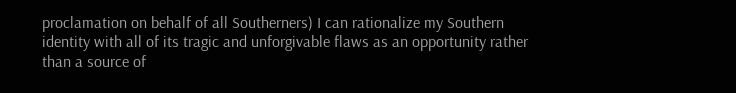proclamation on behalf of all Southerners) I can rationalize my Southern identity with all of its tragic and unforgivable flaws as an opportunity rather than a source of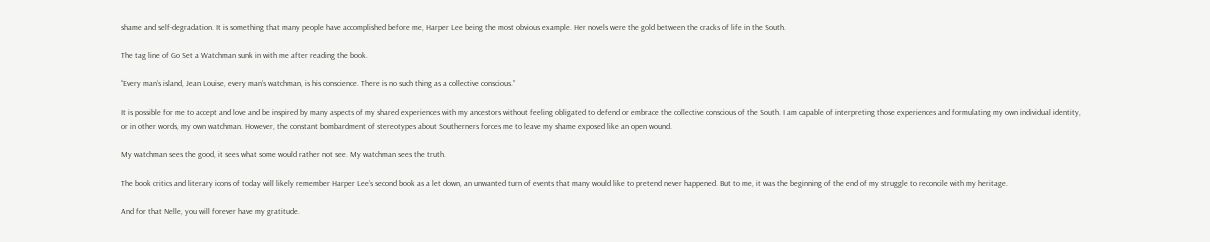shame and self-degradation. It is something that many people have accomplished before me, Harper Lee being the most obvious example. Her novels were the gold between the cracks of life in the South.

The tag line of Go Set a Watchman sunk in with me after reading the book.

“Every man’s island, Jean Louise, every man’s watchman, is his conscience. There is no such thing as a collective conscious.”

It is possible for me to accept and love and be inspired by many aspects of my shared experiences with my ancestors without feeling obligated to defend or embrace the collective conscious of the South. I am capable of interpreting those experiences and formulating my own individual identity, or in other words, my own watchman. However, the constant bombardment of stereotypes about Southerners forces me to leave my shame exposed like an open wound.

My watchman sees the good, it sees what some would rather not see. My watchman sees the truth.

The book critics and literary icons of today will likely remember Harper Lee’s second book as a let down, an unwanted turn of events that many would like to pretend never happened. But to me, it was the beginning of the end of my struggle to reconcile with my heritage.

And for that Nelle, you will forever have my gratitude.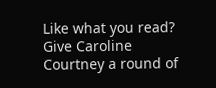Like what you read? Give Caroline Courtney a round of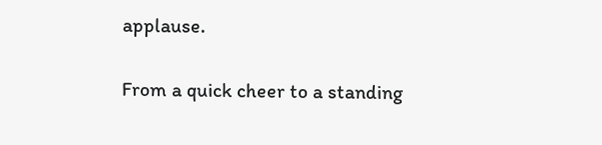applause.

From a quick cheer to a standing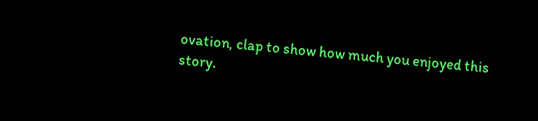ovation, clap to show how much you enjoyed this story.